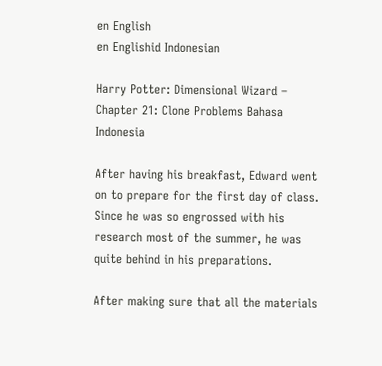en English
en Englishid Indonesian

Harry Potter: Dimensional Wizard – Chapter 21: Clone Problems Bahasa Indonesia

After having his breakfast, Edward went on to prepare for the first day of class. Since he was so engrossed with his research most of the summer, he was quite behind in his preparations.

After making sure that all the materials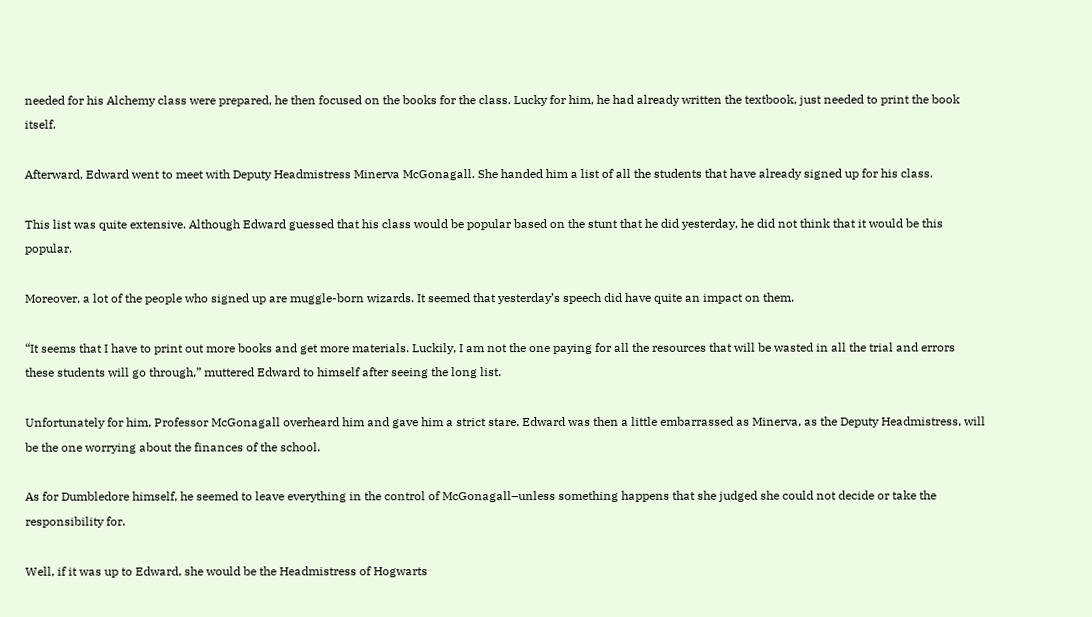needed for his Alchemy class were prepared, he then focused on the books for the class. Lucky for him, he had already written the textbook, just needed to print the book itself.

Afterward, Edward went to meet with Deputy Headmistress Minerva McGonagall. She handed him a list of all the students that have already signed up for his class.

This list was quite extensive. Although Edward guessed that his class would be popular based on the stunt that he did yesterday, he did not think that it would be this popular.

Moreover, a lot of the people who signed up are muggle-born wizards. It seemed that yesterday’s speech did have quite an impact on them.

“It seems that I have to print out more books and get more materials. Luckily, I am not the one paying for all the resources that will be wasted in all the trial and errors these students will go through,” muttered Edward to himself after seeing the long list.

Unfortunately for him, Professor McGonagall overheard him and gave him a strict stare. Edward was then a little embarrassed as Minerva, as the Deputy Headmistress, will be the one worrying about the finances of the school.

As for Dumbledore himself, he seemed to leave everything in the control of McGonagall–unless something happens that she judged she could not decide or take the responsibility for.

Well, if it was up to Edward, she would be the Headmistress of Hogwarts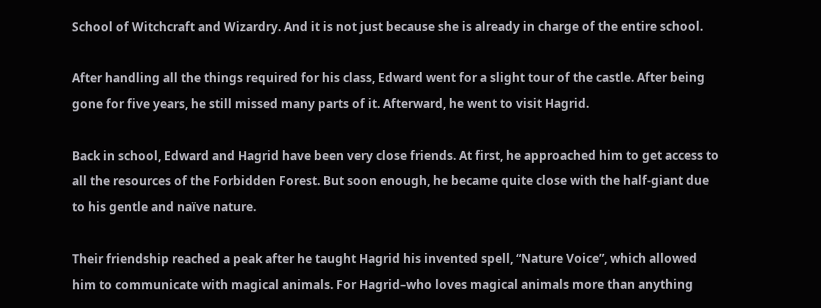School of Witchcraft and Wizardry. And it is not just because she is already in charge of the entire school.

After handling all the things required for his class, Edward went for a slight tour of the castle. After being gone for five years, he still missed many parts of it. Afterward, he went to visit Hagrid.

Back in school, Edward and Hagrid have been very close friends. At first, he approached him to get access to all the resources of the Forbidden Forest. But soon enough, he became quite close with the half-giant due to his gentle and naïve nature.

Their friendship reached a peak after he taught Hagrid his invented spell, “Nature Voice”, which allowed him to communicate with magical animals. For Hagrid–who loves magical animals more than anything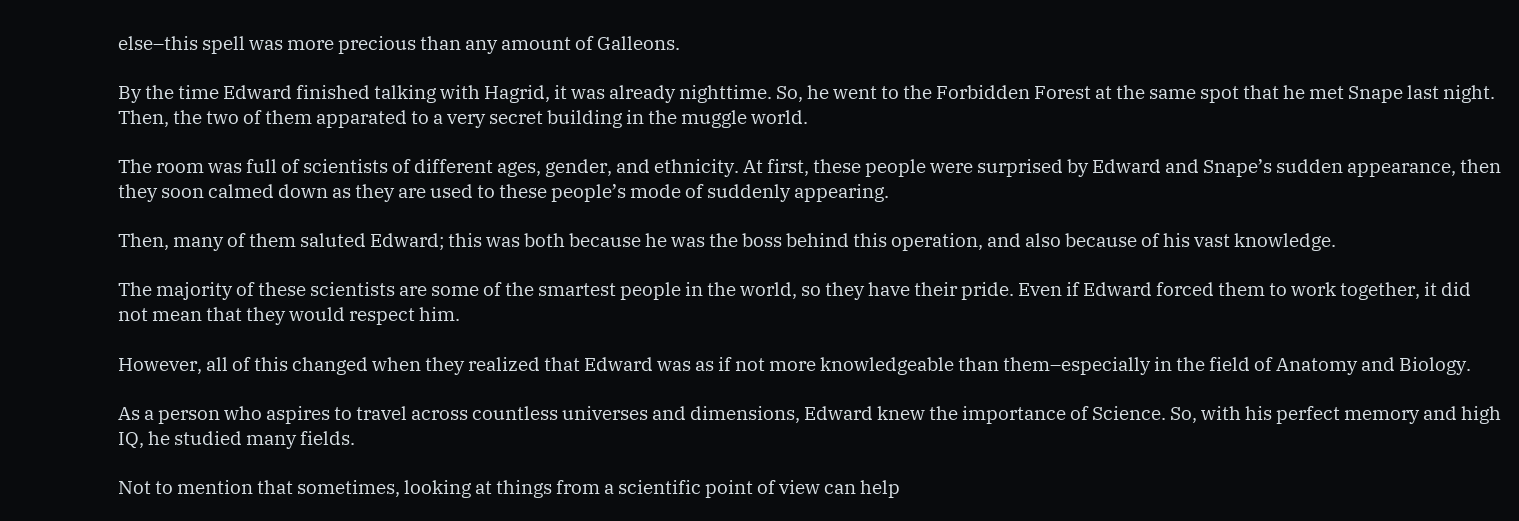else–this spell was more precious than any amount of Galleons.

By the time Edward finished talking with Hagrid, it was already nighttime. So, he went to the Forbidden Forest at the same spot that he met Snape last night. Then, the two of them apparated to a very secret building in the muggle world.

The room was full of scientists of different ages, gender, and ethnicity. At first, these people were surprised by Edward and Snape’s sudden appearance, then they soon calmed down as they are used to these people’s mode of suddenly appearing.

Then, many of them saluted Edward; this was both because he was the boss behind this operation, and also because of his vast knowledge.

The majority of these scientists are some of the smartest people in the world, so they have their pride. Even if Edward forced them to work together, it did not mean that they would respect him.

However, all of this changed when they realized that Edward was as if not more knowledgeable than them–especially in the field of Anatomy and Biology.

As a person who aspires to travel across countless universes and dimensions, Edward knew the importance of Science. So, with his perfect memory and high IQ, he studied many fields.

Not to mention that sometimes, looking at things from a scientific point of view can help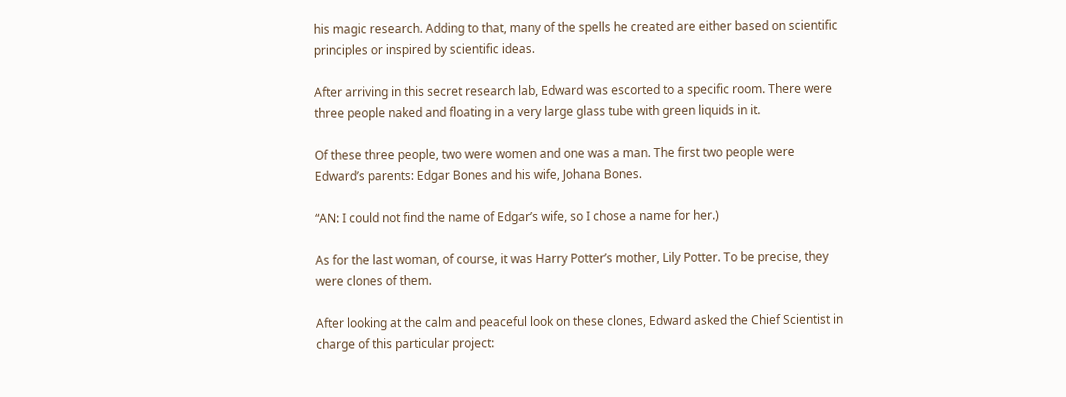his magic research. Adding to that, many of the spells he created are either based on scientific principles or inspired by scientific ideas.

After arriving in this secret research lab, Edward was escorted to a specific room. There were three people naked and floating in a very large glass tube with green liquids in it.

Of these three people, two were women and one was a man. The first two people were Edward’s parents: Edgar Bones and his wife, Johana Bones.

“AN: I could not find the name of Edgar’s wife, so I chose a name for her.)

As for the last woman, of course, it was Harry Potter’s mother, Lily Potter. To be precise, they were clones of them.

After looking at the calm and peaceful look on these clones, Edward asked the Chief Scientist in charge of this particular project: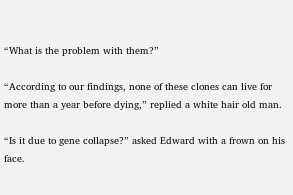“What is the problem with them?”

“According to our findings, none of these clones can live for more than a year before dying,” replied a white hair old man.

“Is it due to gene collapse?” asked Edward with a frown on his face.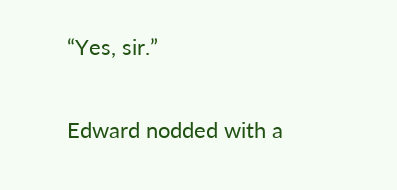“Yes, sir.”

Edward nodded with a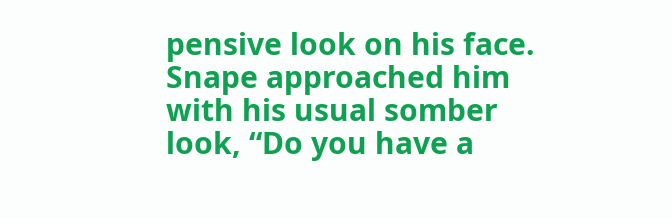pensive look on his face. Snape approached him with his usual somber look, “Do you have a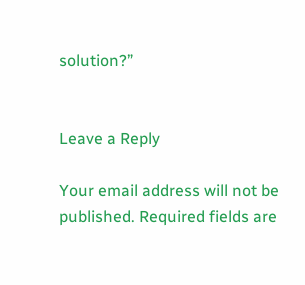solution?”


Leave a Reply

Your email address will not be published. Required fields are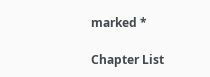marked *

Chapter List